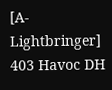[A-Lightbringer] 403 Havoc DH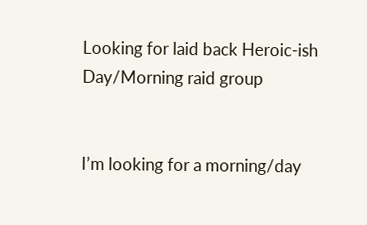Looking for laid back Heroic-ish Day/Morning raid group


I’m looking for a morning/day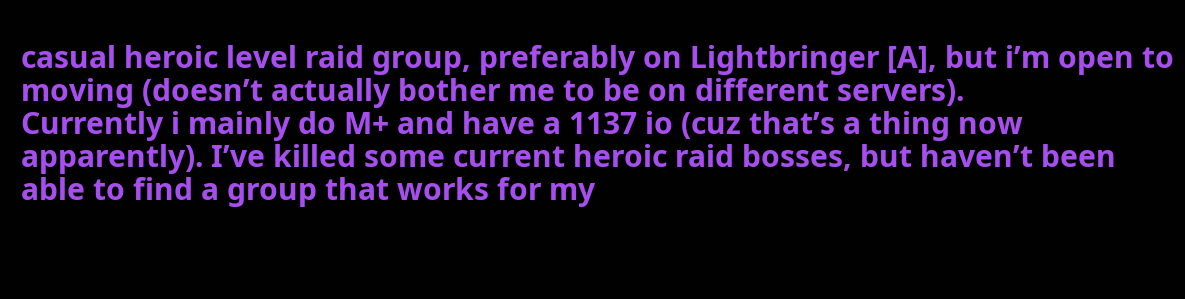casual heroic level raid group, preferably on Lightbringer [A], but i’m open to moving (doesn’t actually bother me to be on different servers).
Currently i mainly do M+ and have a 1137 io (cuz that’s a thing now apparently). I’ve killed some current heroic raid bosses, but haven’t been able to find a group that works for my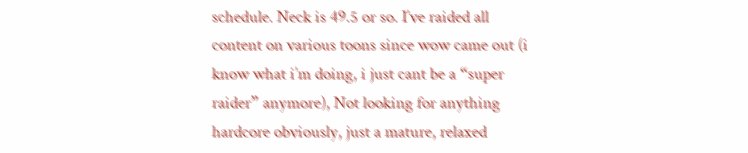schedule. Neck is 49.5 or so. I’ve raided all content on various toons since wow came out (i know what i’m doing, i just cant be a “super raider” anymore), Not looking for anything hardcore obviously, just a mature, relaxed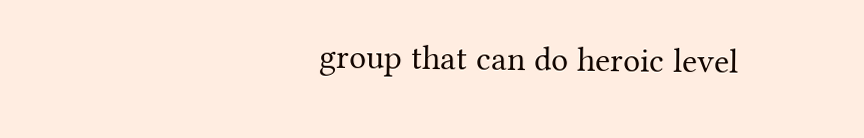group that can do heroic level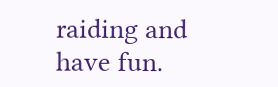raiding and have fun.